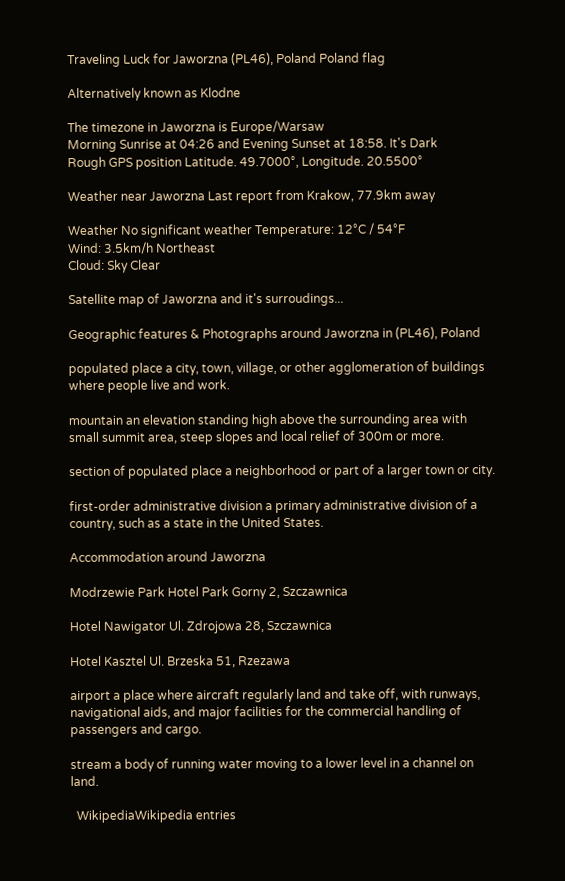Traveling Luck for Jaworzna (PL46), Poland Poland flag

Alternatively known as Klodne

The timezone in Jaworzna is Europe/Warsaw
Morning Sunrise at 04:26 and Evening Sunset at 18:58. It's Dark
Rough GPS position Latitude. 49.7000°, Longitude. 20.5500°

Weather near Jaworzna Last report from Krakow, 77.9km away

Weather No significant weather Temperature: 12°C / 54°F
Wind: 3.5km/h Northeast
Cloud: Sky Clear

Satellite map of Jaworzna and it's surroudings...

Geographic features & Photographs around Jaworzna in (PL46), Poland

populated place a city, town, village, or other agglomeration of buildings where people live and work.

mountain an elevation standing high above the surrounding area with small summit area, steep slopes and local relief of 300m or more.

section of populated place a neighborhood or part of a larger town or city.

first-order administrative division a primary administrative division of a country, such as a state in the United States.

Accommodation around Jaworzna

Modrzewie Park Hotel Park Gorny 2, Szczawnica

Hotel Nawigator Ul. Zdrojowa 28, Szczawnica

Hotel Kasztel Ul. Brzeska 51, Rzezawa

airport a place where aircraft regularly land and take off, with runways, navigational aids, and major facilities for the commercial handling of passengers and cargo.

stream a body of running water moving to a lower level in a channel on land.

  WikipediaWikipedia entries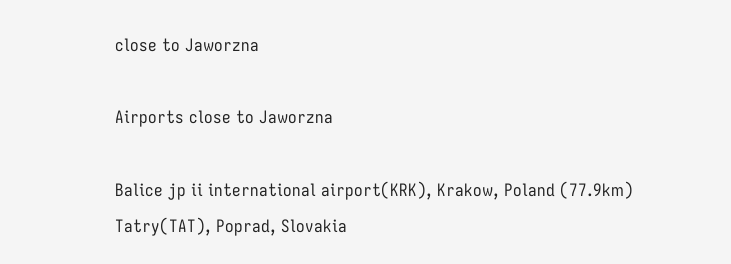close to Jaworzna

Airports close to Jaworzna

Balice jp ii international airport(KRK), Krakow, Poland (77.9km)
Tatry(TAT), Poprad, Slovakia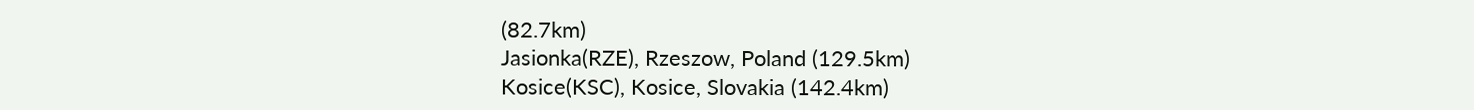(82.7km)
Jasionka(RZE), Rzeszow, Poland (129.5km)
Kosice(KSC), Kosice, Slovakia (142.4km)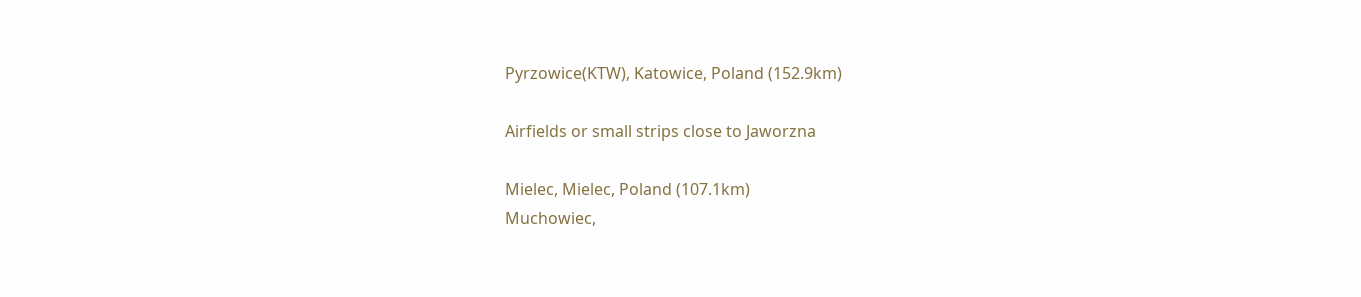Pyrzowice(KTW), Katowice, Poland (152.9km)

Airfields or small strips close to Jaworzna

Mielec, Mielec, Poland (107.1km)
Muchowiec,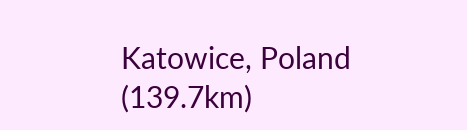Katowice, Poland (139.7km)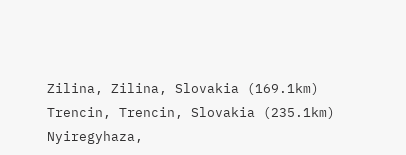Zilina, Zilina, Slovakia (169.1km)
Trencin, Trencin, Slovakia (235.1km)
Nyiregyhaza,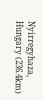Nyirregyhaza, Hungary (236.4km)